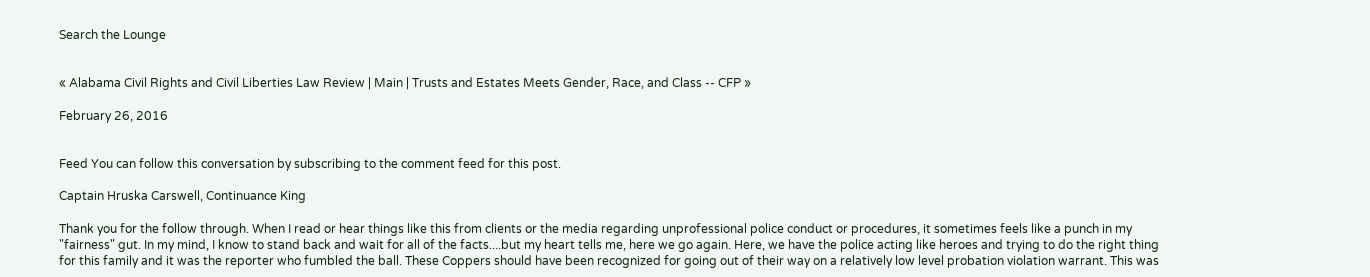Search the Lounge


« Alabama Civil Rights and Civil Liberties Law Review | Main | Trusts and Estates Meets Gender, Race, and Class -- CFP »

February 26, 2016


Feed You can follow this conversation by subscribing to the comment feed for this post.

Captain Hruska Carswell, Continuance King

Thank you for the follow through. When I read or hear things like this from clients or the media regarding unprofessional police conduct or procedures, it sometimes feels like a punch in my "fairness" gut. In my mind, I know to stand back and wait for all of the facts....but my heart tells me, here we go again. Here, we have the police acting like heroes and trying to do the right thing for this family and it was the reporter who fumbled the ball. These Coppers should have been recognized for going out of their way on a relatively low level probation violation warrant. This was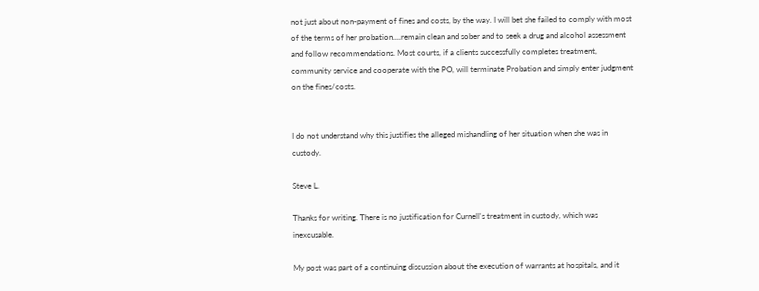not just about non-payment of fines and costs, by the way. I will bet she failed to comply with most of the terms of her probation....remain clean and sober and to seek a drug and alcohol assessment and follow recommendations. Most courts, if a clients successfully completes treatment, community service and cooperate with the PO, will terminate Probation and simply enter judgment on the fines/costs.


I do not understand why this justifies the alleged mishandling of her situation when she was in custody.

Steve L.

Thanks for writing. There is no justification for Curnell's treatment in custody, which was inexcusable.

My post was part of a continuing discussion about the execution of warrants at hospitals, and it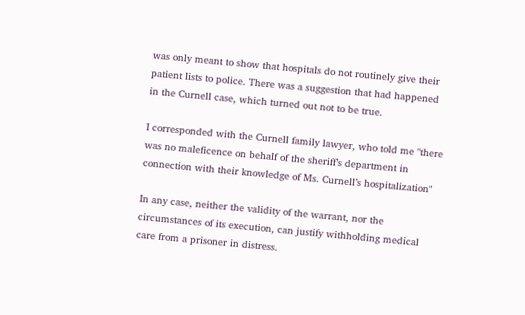was only meant to show that hospitals do not routinely give their patient lists to police. There was a suggestion that had happened in the Curnell case, which turned out not to be true.

I corresponded with the Curnell family lawyer, who told me "there was no maleficence on behalf of the sheriff’s department in connection with their knowledge of Ms. Curnell’s hospitalization"

In any case, neither the validity of the warrant, nor the circumstances of its execution, can justify withholding medical care from a prisoner in distress.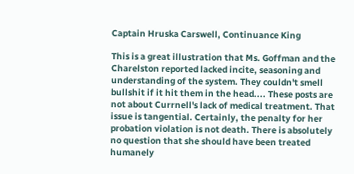Captain Hruska Carswell, Continuance King

This is a great illustration that Ms. Goffman and the Charelston reported lacked incite, seasoning and understanding of the system. They couldn't smell bullshit if it hit them in the head.... These posts are not about Currnell's lack of medical treatment. That issue is tangential. Certainly, the penalty for her probation violation is not death. There is absolutely no question that she should have been treated humanely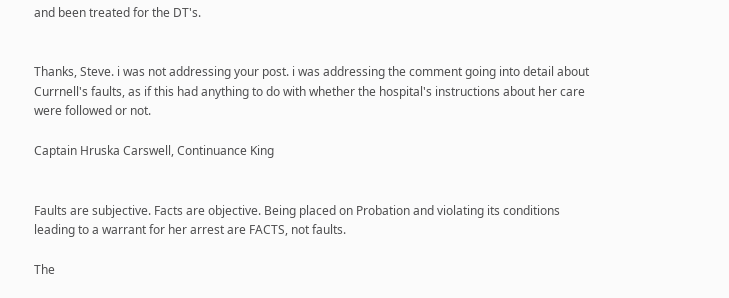and been treated for the DT's.


Thanks, Steve. i was not addressing your post. i was addressing the comment going into detail about Currnell's faults, as if this had anything to do with whether the hospital's instructions about her care were followed or not.

Captain Hruska Carswell, Continuance King


Faults are subjective. Facts are objective. Being placed on Probation and violating its conditions leading to a warrant for her arrest are FACTS, not faults.

The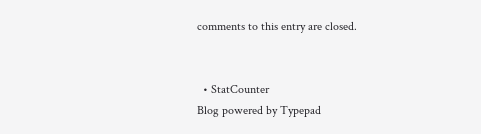comments to this entry are closed.


  • StatCounter
Blog powered by Typepad